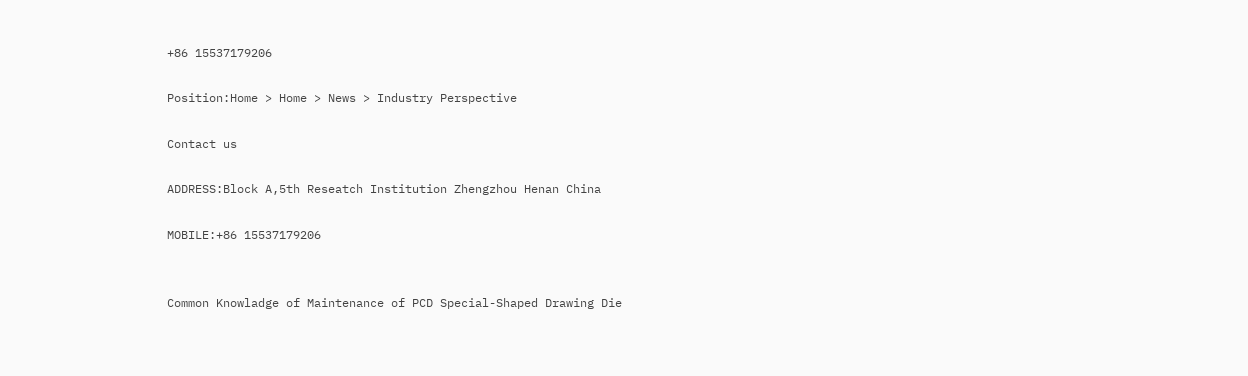+86 15537179206

Position:Home > Home > News > Industry Perspective

Contact us

ADDRESS:Block A,5th Reseatch Institution Zhengzhou Henan China

MOBILE:+86 15537179206


Common Knowladge of Maintenance of PCD Special-Shaped Drawing Die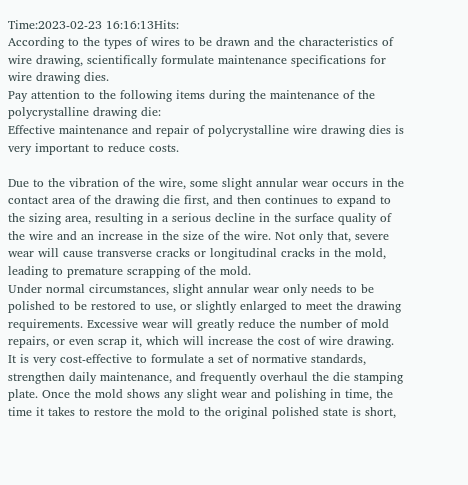Time:2023-02-23 16:16:13Hits:
According to the types of wires to be drawn and the characteristics of wire drawing, scientifically formulate maintenance specifications for wire drawing dies.
Pay attention to the following items during the maintenance of the polycrystalline drawing die:
Effective maintenance and repair of polycrystalline wire drawing dies is very important to reduce costs.

Due to the vibration of the wire, some slight annular wear occurs in the contact area of the drawing die first, and then continues to expand to the sizing area, resulting in a serious decline in the surface quality of the wire and an increase in the size of the wire. Not only that, severe wear will cause transverse cracks or longitudinal cracks in the mold, leading to premature scrapping of the mold.
Under normal circumstances, slight annular wear only needs to be polished to be restored to use, or slightly enlarged to meet the drawing requirements. Excessive wear will greatly reduce the number of mold repairs, or even scrap it, which will increase the cost of wire drawing.
It is very cost-effective to formulate a set of normative standards, strengthen daily maintenance, and frequently overhaul the die stamping plate. Once the mold shows any slight wear and polishing in time, the time it takes to restore the mold to the original polished state is short,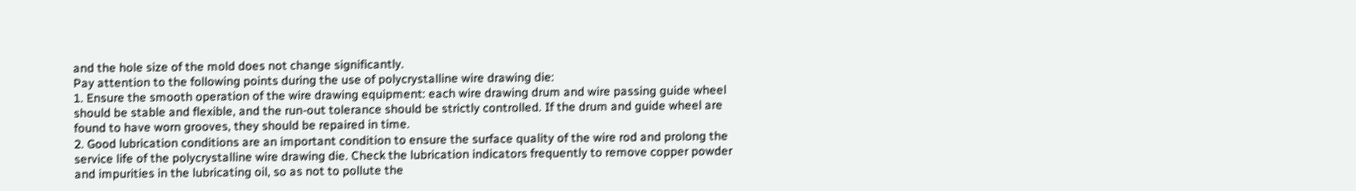and the hole size of the mold does not change significantly.
Pay attention to the following points during the use of polycrystalline wire drawing die:
1. Ensure the smooth operation of the wire drawing equipment: each wire drawing drum and wire passing guide wheel should be stable and flexible, and the run-out tolerance should be strictly controlled. If the drum and guide wheel are found to have worn grooves, they should be repaired in time.
2. Good lubrication conditions are an important condition to ensure the surface quality of the wire rod and prolong the service life of the polycrystalline wire drawing die. Check the lubrication indicators frequently to remove copper powder and impurities in the lubricating oil, so as not to pollute the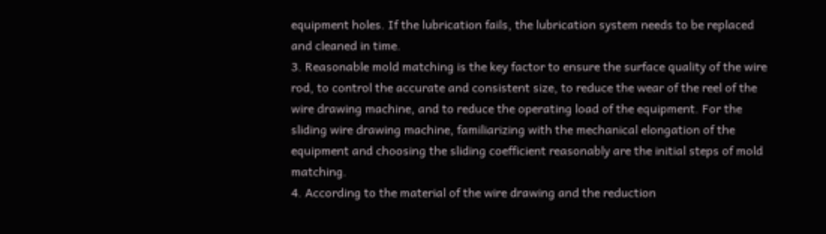equipment holes. If the lubrication fails, the lubrication system needs to be replaced and cleaned in time.
3. Reasonable mold matching is the key factor to ensure the surface quality of the wire rod, to control the accurate and consistent size, to reduce the wear of the reel of the wire drawing machine, and to reduce the operating load of the equipment. For the sliding wire drawing machine, familiarizing with the mechanical elongation of the equipment and choosing the sliding coefficient reasonably are the initial steps of mold matching.
4. According to the material of the wire drawing and the reduction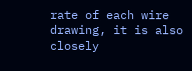rate of each wire drawing, it is also closely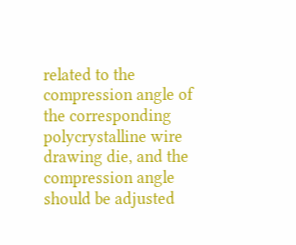related to the compression angle of the corresponding polycrystalline wire drawing die, and the compression angle should be adjusted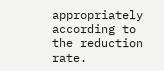appropriately according to the reduction rate.